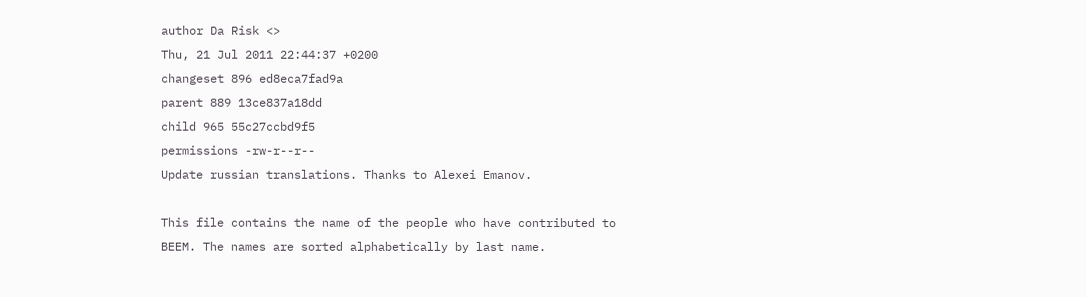author Da Risk <>
Thu, 21 Jul 2011 22:44:37 +0200
changeset 896 ed8eca7fad9a
parent 889 13ce837a18dd
child 965 55c27ccbd9f5
permissions -rw-r--r--
Update russian translations. Thanks to Alexei Emanov.

This file contains the name of the people who have contributed to
BEEM. The names are sorted alphabetically by last name.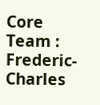Core Team :
Frederic-Charles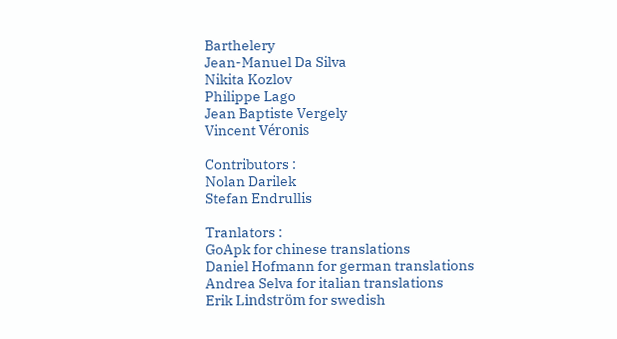Barthelery
Jean-Manuel Da Silva
Nikita Kozlov
Philippe Lago
Jean Baptiste Vergely
Vincent Véronis

Contributors :
Nolan Darilek
Stefan Endrullis

Tranlators :
GoApk for chinese translations
Daniel Hofmann for german translations
Andrea Selva for italian translations
Erik Lindström for swedish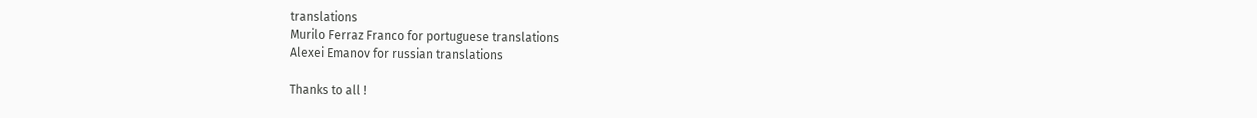translations
Murilo Ferraz Franco for portuguese translations
Alexei Emanov for russian translations

Thanks to all !